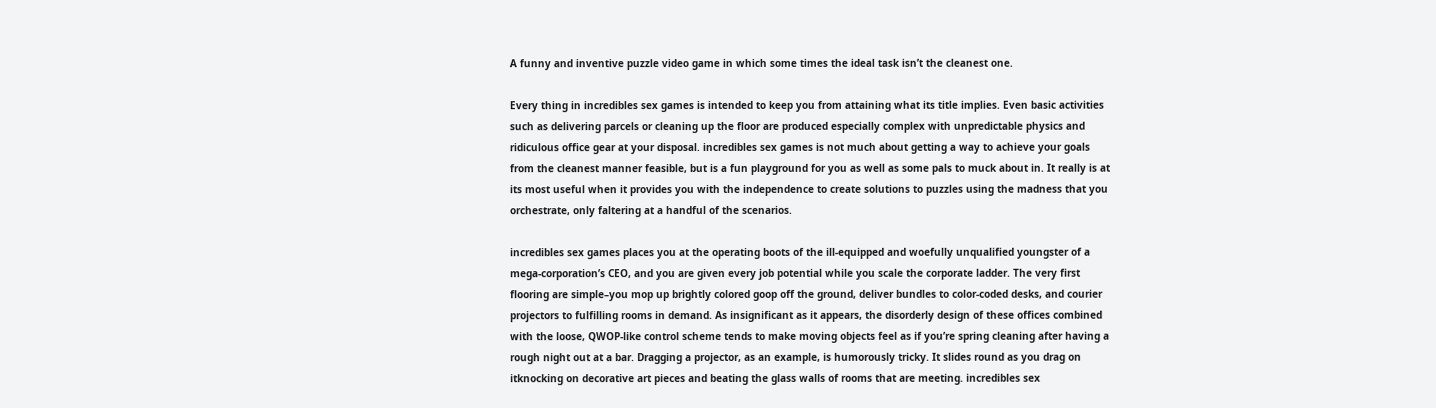A funny and inventive puzzle video game in which some times the ideal task isn’t the cleanest one.

Every thing in incredibles sex games is intended to keep you from attaining what its title implies. Even basic activities such as delivering parcels or cleaning up the floor are produced especially complex with unpredictable physics and ridiculous office gear at your disposal. incredibles sex games is not much about getting a way to achieve your goals from the cleanest manner feasible, but is a fun playground for you as well as some pals to muck about in. It really is at its most useful when it provides you with the independence to create solutions to puzzles using the madness that you orchestrate, only faltering at a handful of the scenarios.

incredibles sex games places you at the operating boots of the ill-equipped and woefully unqualified youngster of a mega-corporation’s CEO, and you are given every job potential while you scale the corporate ladder. The very first flooring are simple–you mop up brightly colored goop off the ground, deliver bundles to color-coded desks, and courier projectors to fulfilling rooms in demand. As insignificant as it appears, the disorderly design of these offices combined with the loose, QWOP-like control scheme tends to make moving objects feel as if you’re spring cleaning after having a rough night out at a bar. Dragging a projector, as an example, is humorously tricky. It slides round as you drag on itknocking on decorative art pieces and beating the glass walls of rooms that are meeting. incredibles sex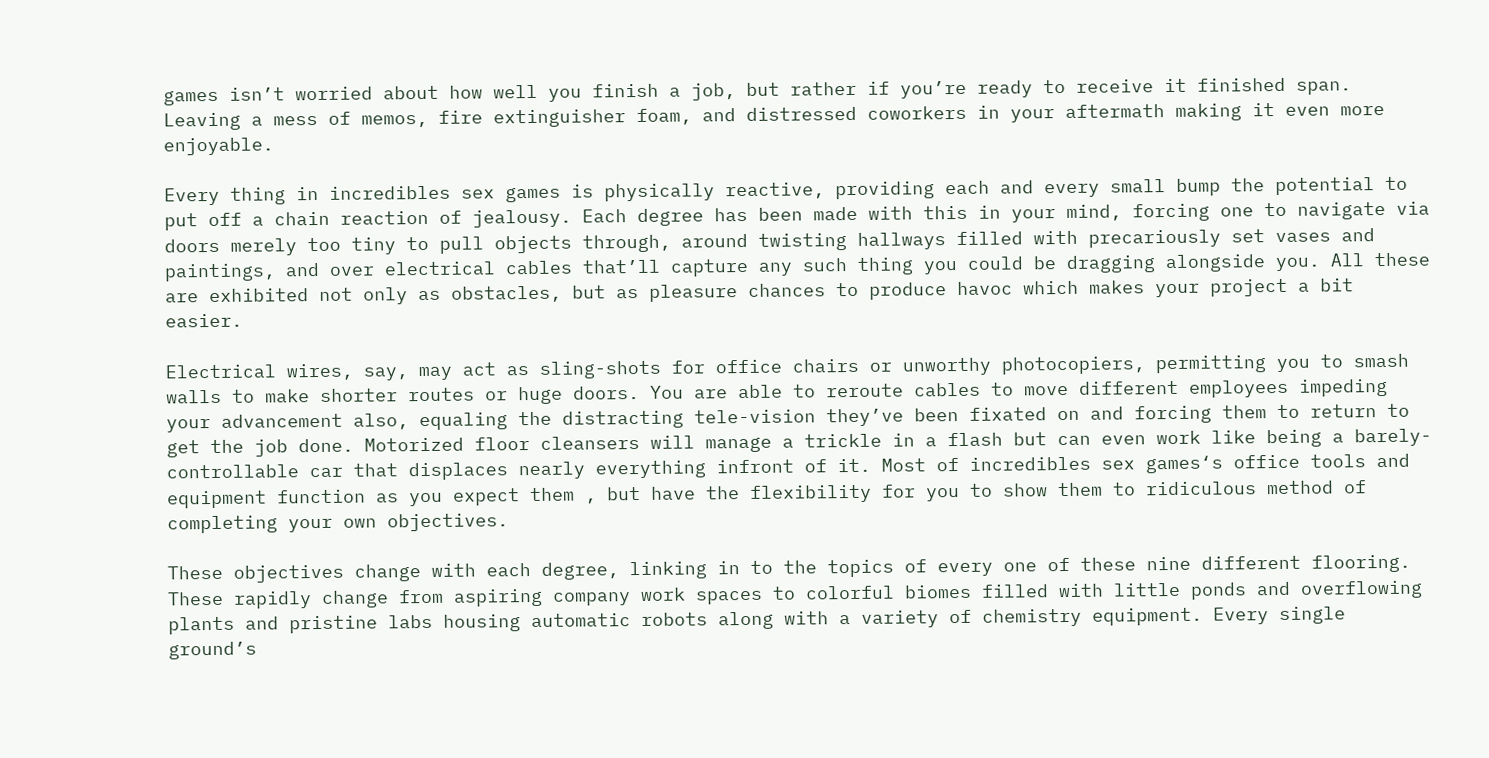games isn’t worried about how well you finish a job, but rather if you’re ready to receive it finished span. Leaving a mess of memos, fire extinguisher foam, and distressed coworkers in your aftermath making it even more enjoyable.

Every thing in incredibles sex games is physically reactive, providing each and every small bump the potential to put off a chain reaction of jealousy. Each degree has been made with this in your mind, forcing one to navigate via doors merely too tiny to pull objects through, around twisting hallways filled with precariously set vases and paintings, and over electrical cables that’ll capture any such thing you could be dragging alongside you. All these are exhibited not only as obstacles, but as pleasure chances to produce havoc which makes your project a bit easier.

Electrical wires, say, may act as sling-shots for office chairs or unworthy photocopiers, permitting you to smash walls to make shorter routes or huge doors. You are able to reroute cables to move different employees impeding your advancement also, equaling the distracting tele-vision they’ve been fixated on and forcing them to return to get the job done. Motorized floor cleansers will manage a trickle in a flash but can even work like being a barely-controllable car that displaces nearly everything infront of it. Most of incredibles sex games‘s office tools and equipment function as you expect them , but have the flexibility for you to show them to ridiculous method of completing your own objectives.

These objectives change with each degree, linking in to the topics of every one of these nine different flooring. These rapidly change from aspiring company work spaces to colorful biomes filled with little ponds and overflowing plants and pristine labs housing automatic robots along with a variety of chemistry equipment. Every single ground’s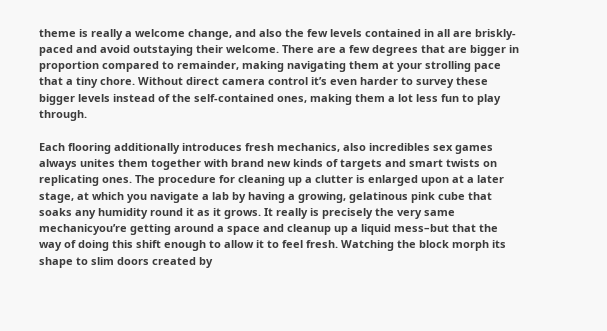theme is really a welcome change, and also the few levels contained in all are briskly-paced and avoid outstaying their welcome. There are a few degrees that are bigger in proportion compared to remainder, making navigating them at your strolling pace that a tiny chore. Without direct camera control it’s even harder to survey these bigger levels instead of the self-contained ones, making them a lot less fun to play through.

Each flooring additionally introduces fresh mechanics, also incredibles sex games always unites them together with brand new kinds of targets and smart twists on replicating ones. The procedure for cleaning up a clutter is enlarged upon at a later stage, at which you navigate a lab by having a growing, gelatinous pink cube that soaks any humidity round it as it grows. It really is precisely the very same mechanicyou’re getting around a space and cleanup up a liquid mess–but that the way of doing this shift enough to allow it to feel fresh. Watching the block morph its shape to slim doors created by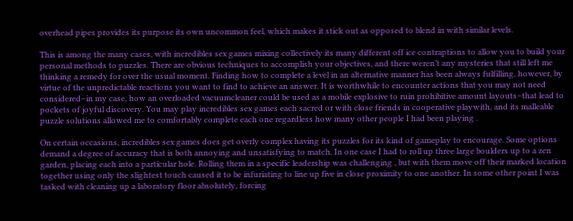overhead pipes provides its purpose its own uncommon feel, which makes it stick out as opposed to blend in with similar levels.

This is among the many cases, with incredibles sex games mixing collectively its many different off ice contraptions to allow you to build your personal methods to puzzles. There are obvious techniques to accomplish your objectives, and there weren’t any mysteries that still left me thinking a remedy for over the usual moment. Finding how to complete a level in an alternative manner has been always fulfilling, however, by virtue of the unpredictable reactions you want to find to achieve an answer. It is worthwhile to encounter actions that you may not need considered–in my case, how an overloaded vacuumcleaner could be used as a mobile explosive to ruin prohibitive amount layouts–that lead to pockets of joyful discovery. You may play incredibles sex games each sacred or with close friends in cooperative playwith, and its malleable puzzle solutions allowed me to comfortably complete each one regardless how many other people I had been playing .

On certain occasions, incredibles sex games does get overly complex having its puzzles for its kind of gameplay to encourage. Some options demand a degree of accuracy that is both annoying and unsatisfying to match. In one case I had to roll up three large boulders up to a zen garden, placing each into a particular hole. Rolling them in a specific leadership was challenging , but with them move off their marked location together using only the slightest touch caused it to be infuriating to line up five in close proximity to one another. In some other point I was tasked with cleaning up a laboratory floor absolutely, forcing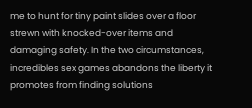me to hunt for tiny paint slides over a floor strewn with knocked-over items and damaging safety. In the two circumstances, incredibles sex games abandons the liberty it promotes from finding solutions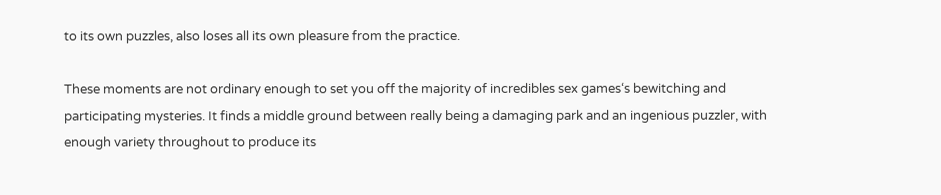to its own puzzles, also loses all its own pleasure from the practice.

These moments are not ordinary enough to set you off the majority of incredibles sex games‘s bewitching and participating mysteries. It finds a middle ground between really being a damaging park and an ingenious puzzler, with enough variety throughout to produce its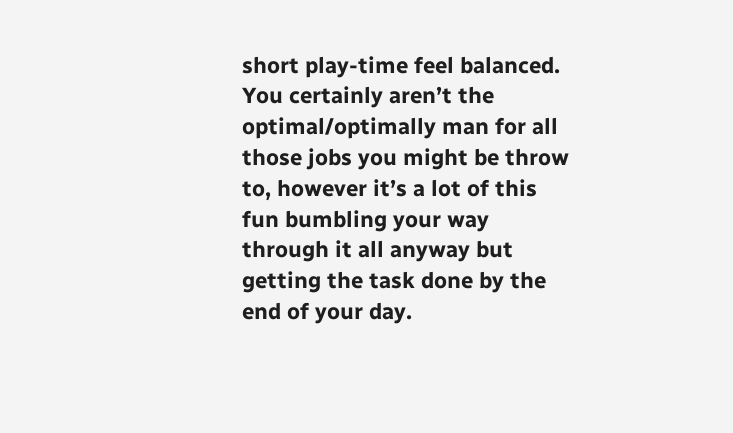short play-time feel balanced. You certainly aren’t the optimal/optimally man for all those jobs you might be throw to, however it’s a lot of this fun bumbling your way through it all anyway but getting the task done by the end of your day.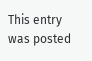This entry was posted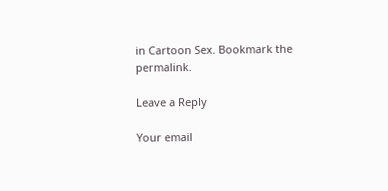in Cartoon Sex. Bookmark the permalink.

Leave a Reply

Your email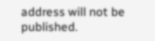address will not be published.